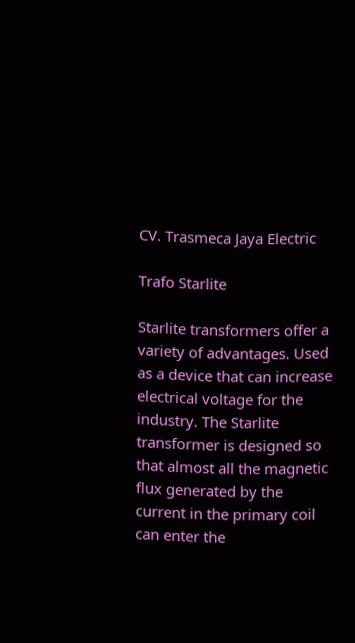CV. Trasmeca Jaya Electric

Trafo Starlite

Starlite transformers offer a variety of advantages. Used as a device that can increase electrical voltage for the industry. The Starlite transformer is designed so that almost all the magnetic flux generated by the current in the primary coil can enter the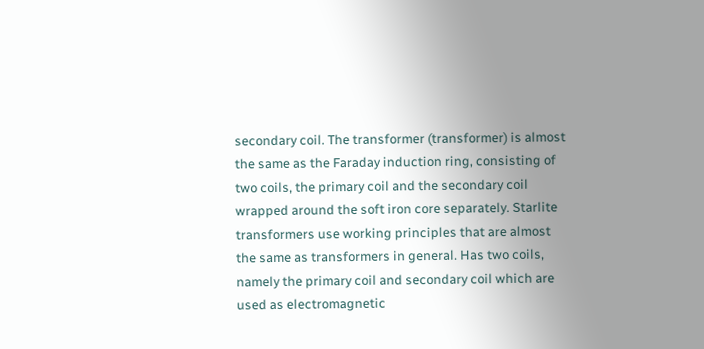secondary coil. The transformer (transformer) is almost the same as the Faraday induction ring, consisting of two coils, the primary coil and the secondary coil wrapped around the soft iron core separately. Starlite transformers use working principles that are almost the same as transformers in general. Has two coils, namely the primary coil and secondary coil which are used as electromagnetic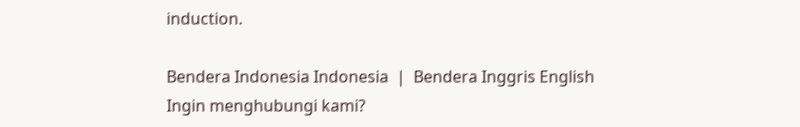induction.

Bendera Indonesia Indonesia  |  Bendera Inggris English
Ingin menghubungi kami?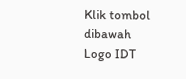Klik tombol dibawah
Logo IDT